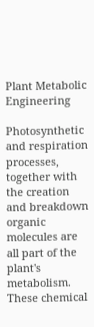Plant Metabolic Engineering

Photosynthetic and respiration processes, together with the creation and breakdown organic molecules are all part of the plant's metabolism. These chemical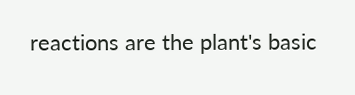reactions are the plant's basic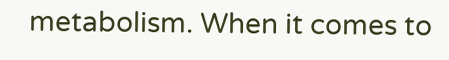metabolism. When it comes to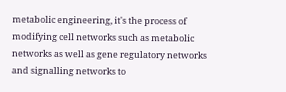metabolic engineering, it's the process of modifying cell networks such as metabolic networks as well as gene regulatory networks and signalling networks to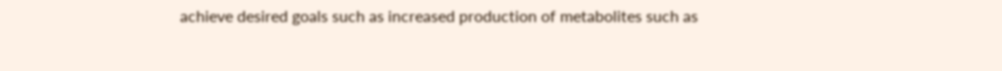achieve desired goals such as increased production of metabolites such as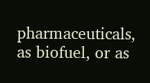pharmaceuticals, as biofuel, or as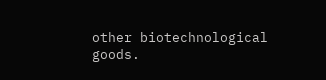other biotechnological goods.